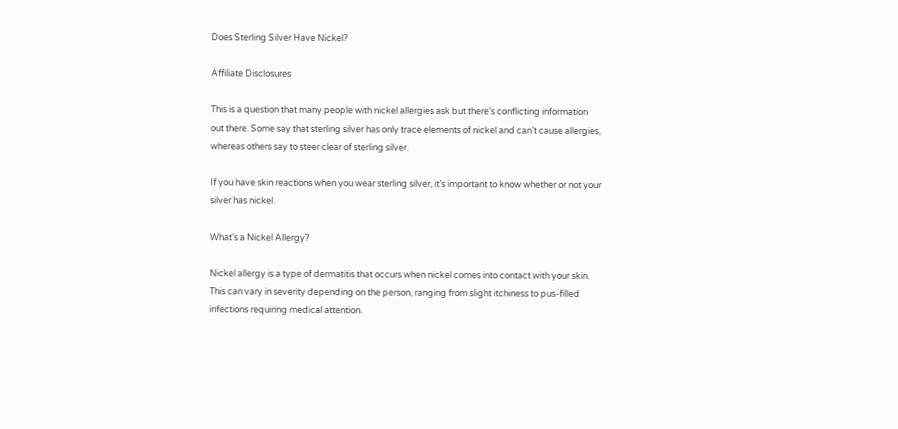Does Sterling Silver Have Nickel?

Affiliate Disclosures

This is a question that many people with nickel allergies ask but there’s conflicting information out there. Some say that sterling silver has only trace elements of nickel and can’t cause allergies, whereas others say to steer clear of sterling silver.

If you have skin reactions when you wear sterling silver, it’s important to know whether or not your silver has nickel.

What’s a Nickel Allergy?

Nickel allergy is a type of dermatitis that occurs when nickel comes into contact with your skin. This can vary in severity depending on the person, ranging from slight itchiness to pus-filled infections requiring medical attention.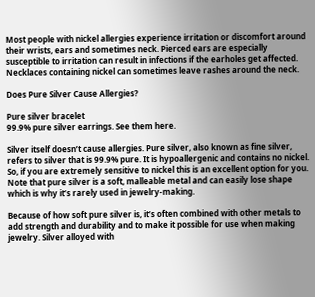Most people with nickel allergies experience irritation or discomfort around their wrists, ears and sometimes neck. Pierced ears are especially susceptible to irritation can result in infections if the earholes get affected. Necklaces containing nickel can sometimes leave rashes around the neck.

Does Pure Silver Cause Allergies?

Pure silver bracelet
99.9% pure silver earrings. See them here.

Silver itself doesn’t cause allergies. Pure silver, also known as fine silver, refers to silver that is 99.9% pure. It is hypoallergenic and contains no nickel. So, if you are extremely sensitive to nickel this is an excellent option for you. Note that pure silver is a soft, malleable metal and can easily lose shape which is why it’s rarely used in jewelry-making.

Because of how soft pure silver is, it’s often combined with other metals to add strength and durability and to make it possible for use when making jewelry. Silver alloyed with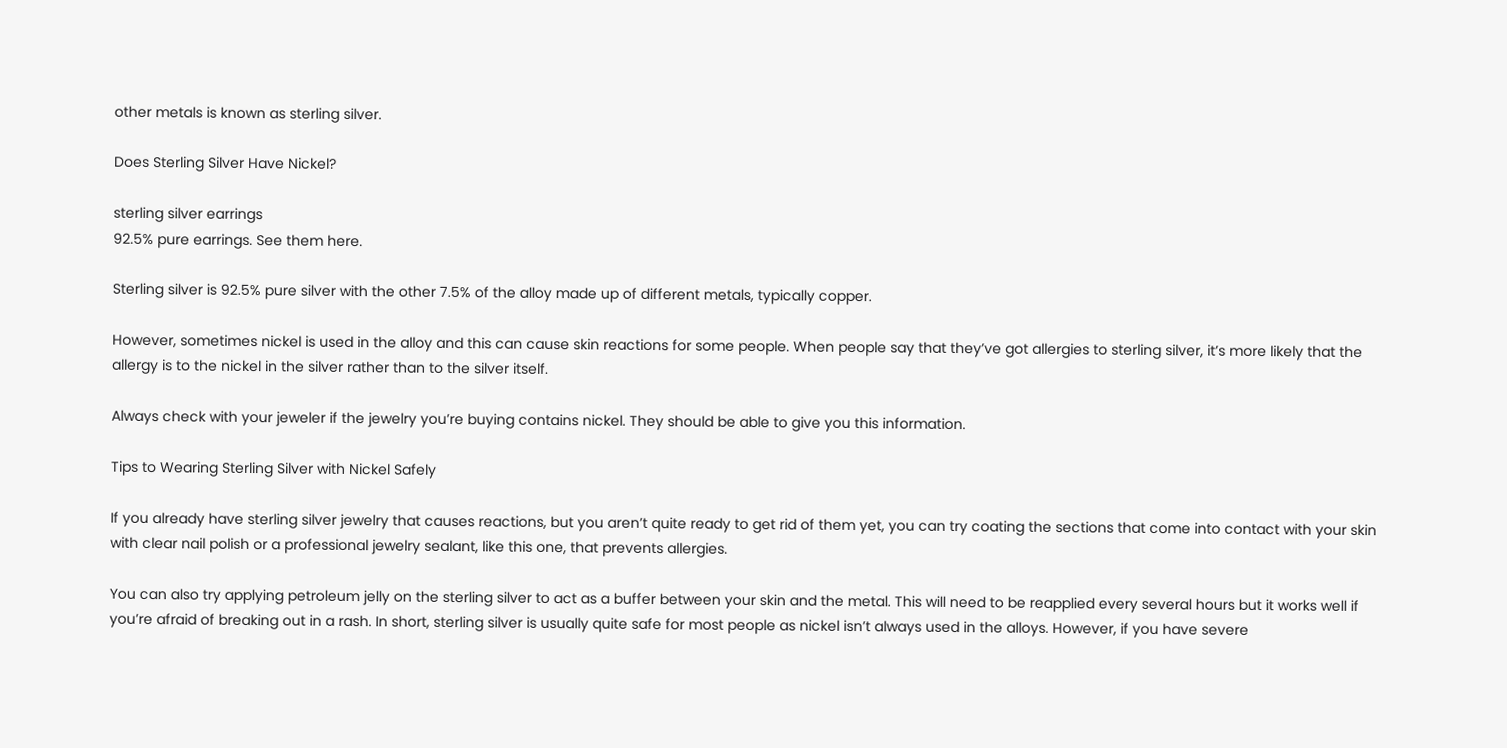other metals is known as sterling silver.

Does Sterling Silver Have Nickel?

sterling silver earrings
92.5% pure earrings. See them here.

Sterling silver is 92.5% pure silver with the other 7.5% of the alloy made up of different metals, typically copper.

However, sometimes nickel is used in the alloy and this can cause skin reactions for some people. When people say that they’ve got allergies to sterling silver, it’s more likely that the allergy is to the nickel in the silver rather than to the silver itself.

Always check with your jeweler if the jewelry you’re buying contains nickel. They should be able to give you this information.

Tips to Wearing Sterling Silver with Nickel Safely

If you already have sterling silver jewelry that causes reactions, but you aren’t quite ready to get rid of them yet, you can try coating the sections that come into contact with your skin with clear nail polish or a professional jewelry sealant, like this one, that prevents allergies.

You can also try applying petroleum jelly on the sterling silver to act as a buffer between your skin and the metal. This will need to be reapplied every several hours but it works well if you’re afraid of breaking out in a rash. In short, sterling silver is usually quite safe for most people as nickel isn’t always used in the alloys. However, if you have severe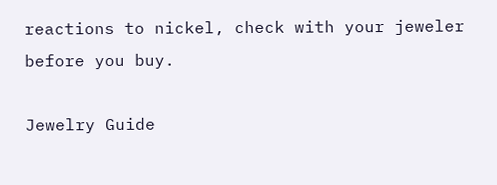reactions to nickel, check with your jeweler before you buy.

Jewelry Guide